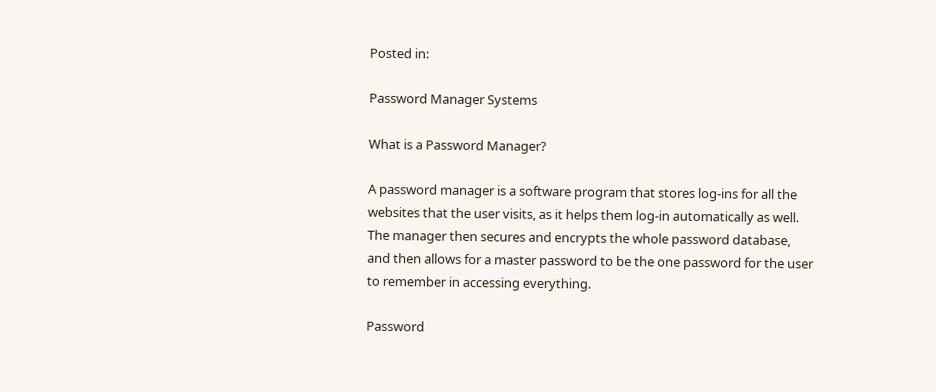Posted in:

Password Manager Systems

What is a Password Manager?

A password manager is a software program that stores log-ins for all the websites that the user visits, as it helps them log-in automatically as well. The manager then secures and encrypts the whole password database, and then allows for a master password to be the one password for the user to remember in accessing everything.

Password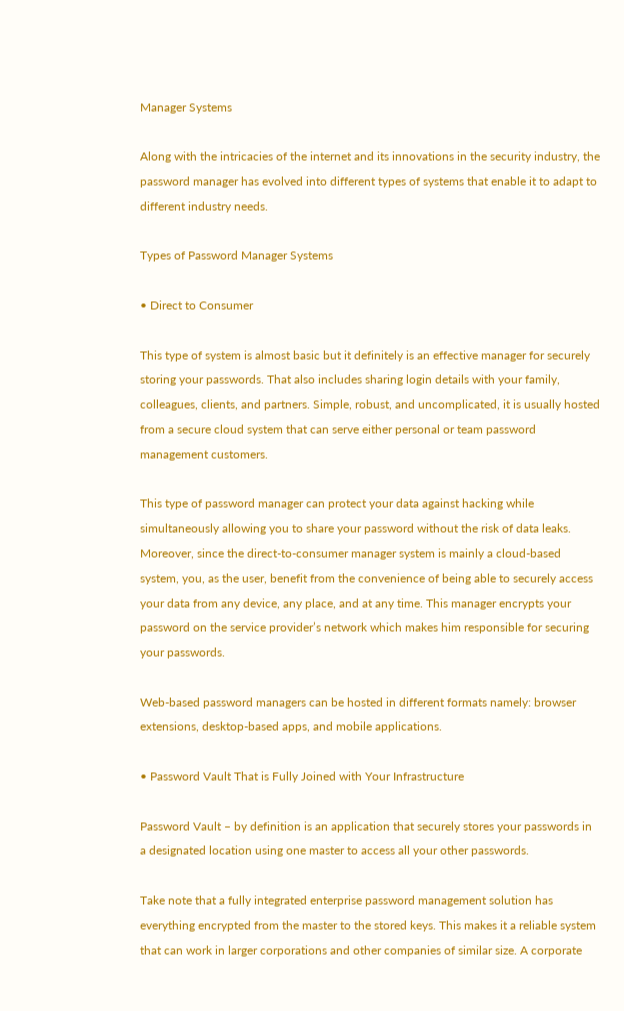Manager Systems

Along with the intricacies of the internet and its innovations in the security industry, the password manager has evolved into different types of systems that enable it to adapt to different industry needs.

Types of Password Manager Systems

• Direct to Consumer

This type of system is almost basic but it definitely is an effective manager for securely storing your passwords. That also includes sharing login details with your family, colleagues, clients, and partners. Simple, robust, and uncomplicated, it is usually hosted from a secure cloud system that can serve either personal or team password management customers.

This type of password manager can protect your data against hacking while simultaneously allowing you to share your password without the risk of data leaks. Moreover, since the direct-to-consumer manager system is mainly a cloud-based system, you, as the user, benefit from the convenience of being able to securely access your data from any device, any place, and at any time. This manager encrypts your password on the service provider’s network which makes him responsible for securing your passwords.

Web-based password managers can be hosted in different formats namely: browser extensions, desktop-based apps, and mobile applications.

• Password Vault That is Fully Joined with Your Infrastructure

Password Vault – by definition is an application that securely stores your passwords in a designated location using one master to access all your other passwords.

Take note that a fully integrated enterprise password management solution has everything encrypted from the master to the stored keys. This makes it a reliable system that can work in larger corporations and other companies of similar size. A corporate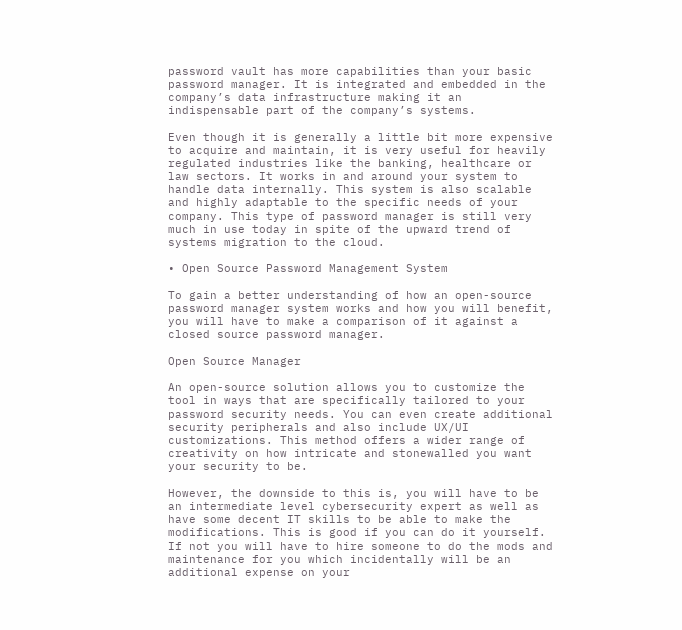password vault has more capabilities than your basic password manager. It is integrated and embedded in the company’s data infrastructure making it an indispensable part of the company’s systems.

Even though it is generally a little bit more expensive to acquire and maintain, it is very useful for heavily regulated industries like the banking, healthcare or law sectors. It works in and around your system to handle data internally. This system is also scalable and highly adaptable to the specific needs of your company. This type of password manager is still very much in use today in spite of the upward trend of systems migration to the cloud.

• Open Source Password Management System

To gain a better understanding of how an open-source password manager system works and how you will benefit, you will have to make a comparison of it against a closed source password manager.

Open Source Manager

An open-source solution allows you to customize the tool in ways that are specifically tailored to your password security needs. You can even create additional security peripherals and also include UX/UI customizations. This method offers a wider range of creativity on how intricate and stonewalled you want your security to be.

However, the downside to this is, you will have to be an intermediate level cybersecurity expert as well as have some decent IT skills to be able to make the modifications. This is good if you can do it yourself. If not you will have to hire someone to do the mods and maintenance for you which incidentally will be an additional expense on your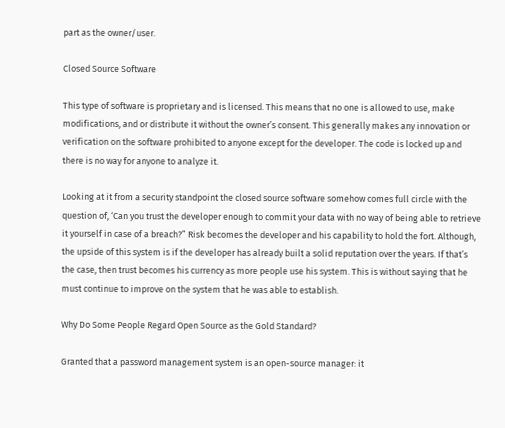part as the owner/user.

Closed Source Software

This type of software is proprietary and is licensed. This means that no one is allowed to use, make modifications, and or distribute it without the owner’s consent. This generally makes any innovation or verification on the software prohibited to anyone except for the developer. The code is locked up and there is no way for anyone to analyze it.

Looking at it from a security standpoint the closed source software somehow comes full circle with the question of, ‘Can you trust the developer enough to commit your data with no way of being able to retrieve it yourself in case of a breach?” Risk becomes the developer and his capability to hold the fort. Although, the upside of this system is if the developer has already built a solid reputation over the years. If that’s the case, then trust becomes his currency as more people use his system. This is without saying that he must continue to improve on the system that he was able to establish.

Why Do Some People Regard Open Source as the Gold Standard?

Granted that a password management system is an open-source manager: it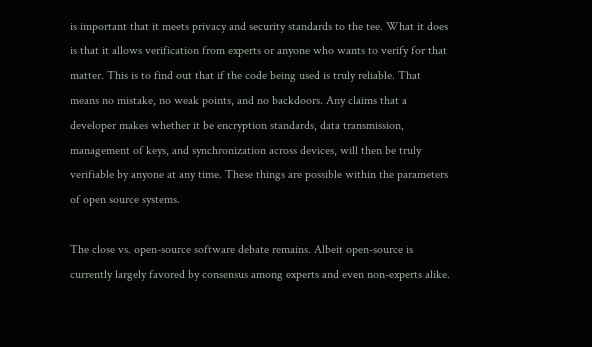is important that it meets privacy and security standards to the tee. What it does is that it allows verification from experts or anyone who wants to verify for that matter. This is to find out that if the code being used is truly reliable. That means no mistake, no weak points, and no backdoors. Any claims that a developer makes whether it be encryption standards, data transmission, management of keys, and synchronization across devices, will then be truly verifiable by anyone at any time. These things are possible within the parameters of open source systems.

The close vs. open-source software debate remains. Albeit open-source is currently largely favored by consensus among experts and even non-experts alike.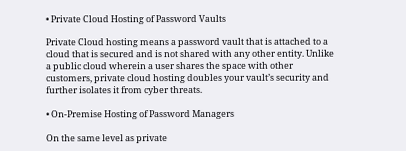• Private Cloud Hosting of Password Vaults

Private Cloud hosting means a password vault that is attached to a cloud that is secured and is not shared with any other entity. Unlike a public cloud wherein a user shares the space with other customers, private cloud hosting doubles your vault’s security and further isolates it from cyber threats.

• On-Premise Hosting of Password Managers

On the same level as private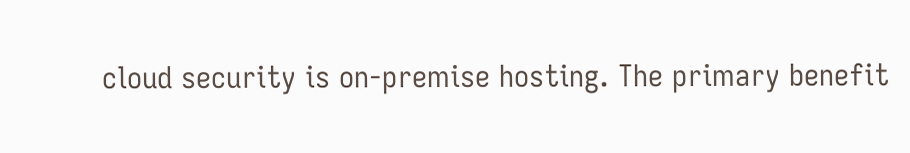cloud security is on-premise hosting. The primary benefit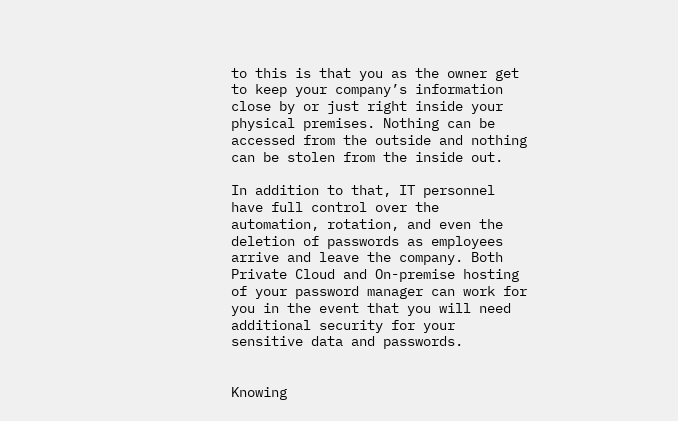to this is that you as the owner get to keep your company’s information close by or just right inside your physical premises. Nothing can be accessed from the outside and nothing can be stolen from the inside out.

In addition to that, IT personnel have full control over the automation, rotation, and even the deletion of passwords as employees arrive and leave the company. Both Private Cloud and On-premise hosting of your password manager can work for you in the event that you will need additional security for your sensitive data and passwords.


Knowing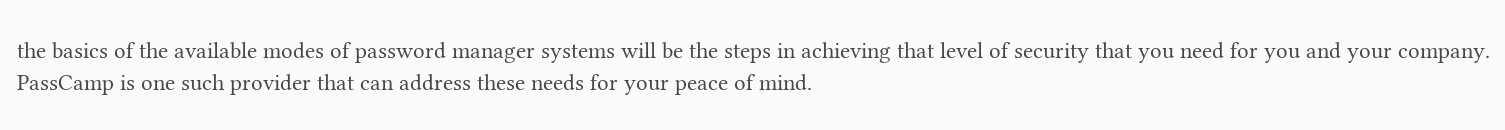the basics of the available modes of password manager systems will be the steps in achieving that level of security that you need for you and your company. PassCamp is one such provider that can address these needs for your peace of mind.